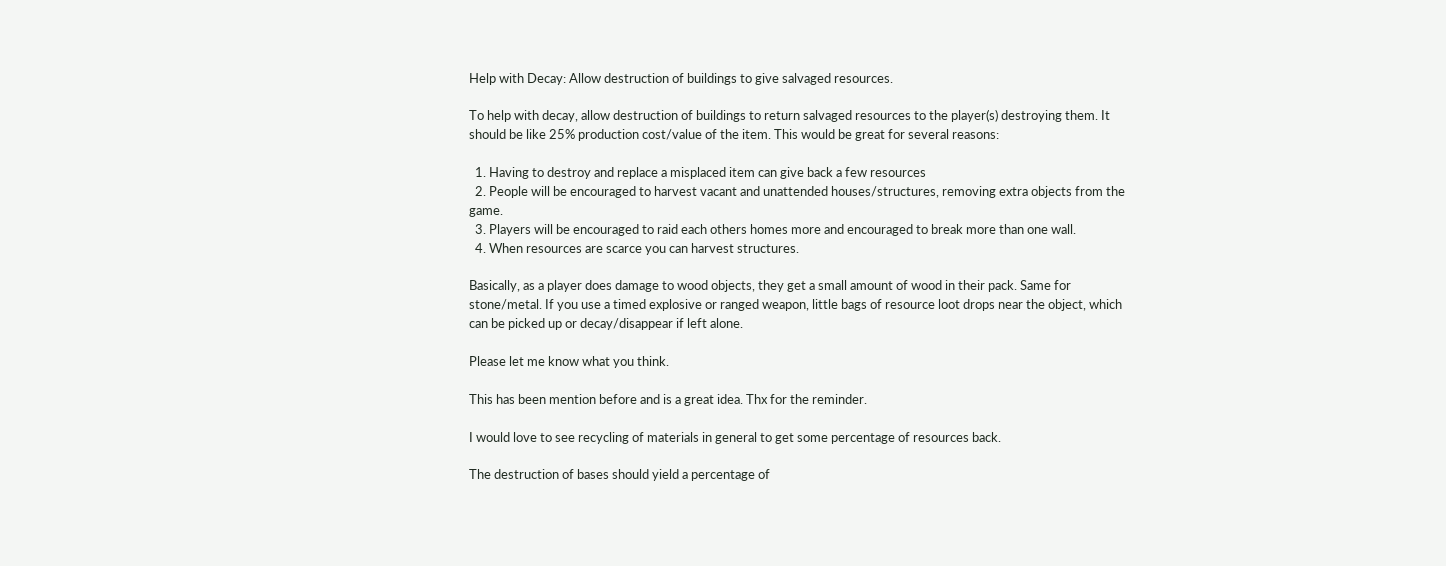Help with Decay: Allow destruction of buildings to give salvaged resources.

To help with decay, allow destruction of buildings to return salvaged resources to the player(s) destroying them. It should be like 25% production cost/value of the item. This would be great for several reasons:

  1. Having to destroy and replace a misplaced item can give back a few resources
  2. People will be encouraged to harvest vacant and unattended houses/structures, removing extra objects from the game.
  3. Players will be encouraged to raid each others homes more and encouraged to break more than one wall.
  4. When resources are scarce you can harvest structures.

Basically, as a player does damage to wood objects, they get a small amount of wood in their pack. Same for stone/metal. If you use a timed explosive or ranged weapon, little bags of resource loot drops near the object, which can be picked up or decay/disappear if left alone.

Please let me know what you think.

This has been mention before and is a great idea. Thx for the reminder.

I would love to see recycling of materials in general to get some percentage of resources back.

The destruction of bases should yield a percentage of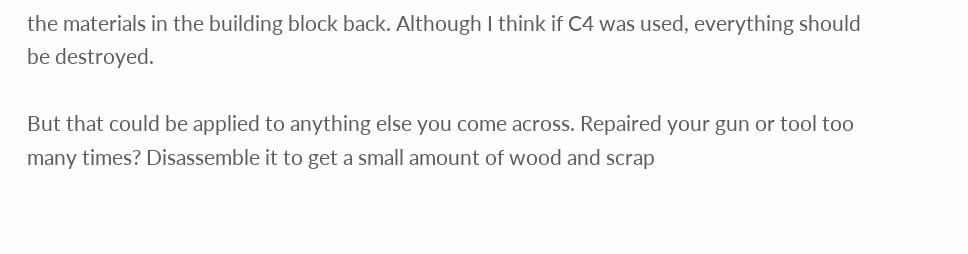the materials in the building block back. Although I think if C4 was used, everything should be destroyed.

But that could be applied to anything else you come across. Repaired your gun or tool too many times? Disassemble it to get a small amount of wood and scrap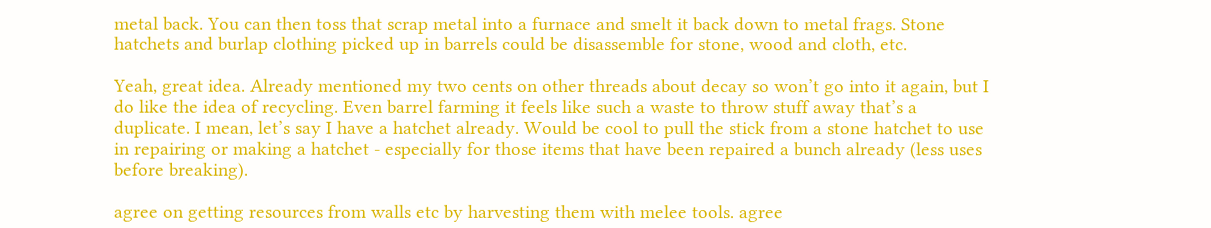metal back. You can then toss that scrap metal into a furnace and smelt it back down to metal frags. Stone hatchets and burlap clothing picked up in barrels could be disassemble for stone, wood and cloth, etc.

Yeah, great idea. Already mentioned my two cents on other threads about decay so won’t go into it again, but I do like the idea of recycling. Even barrel farming it feels like such a waste to throw stuff away that’s a duplicate. I mean, let’s say I have a hatchet already. Would be cool to pull the stick from a stone hatchet to use in repairing or making a hatchet - especially for those items that have been repaired a bunch already (less uses before breaking).

agree on getting resources from walls etc by harvesting them with melee tools. agree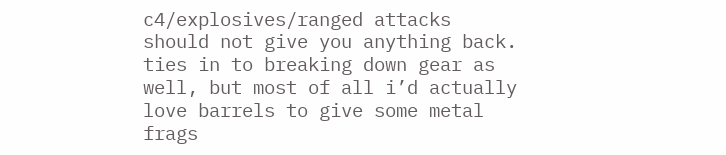c4/explosives/ranged attacks should not give you anything back. ties in to breaking down gear as well, but most of all i’d actually love barrels to give some metal frags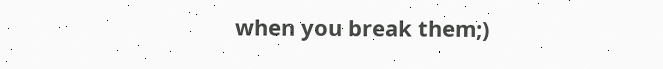when you break them;)